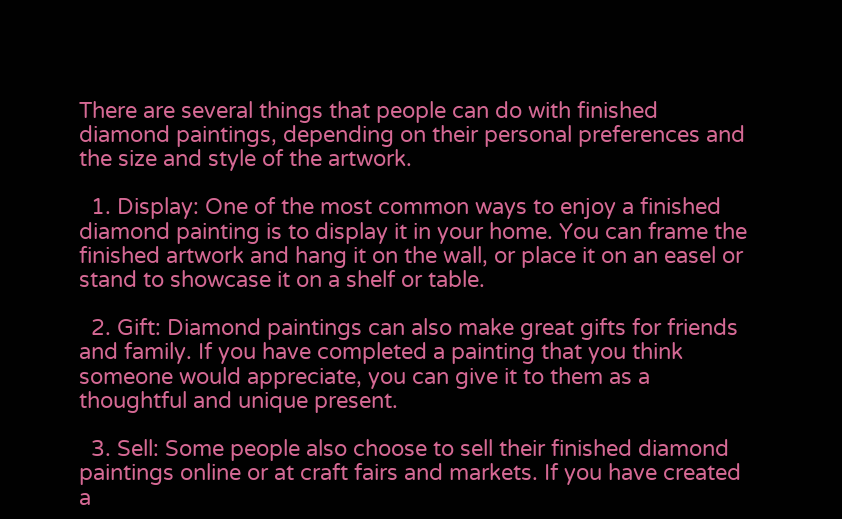There are several things that people can do with finished diamond paintings, depending on their personal preferences and the size and style of the artwork.

  1. Display: One of the most common ways to enjoy a finished diamond painting is to display it in your home. You can frame the finished artwork and hang it on the wall, or place it on an easel or stand to showcase it on a shelf or table.

  2. Gift: Diamond paintings can also make great gifts for friends and family. If you have completed a painting that you think someone would appreciate, you can give it to them as a thoughtful and unique present.

  3. Sell: Some people also choose to sell their finished diamond paintings online or at craft fairs and markets. If you have created a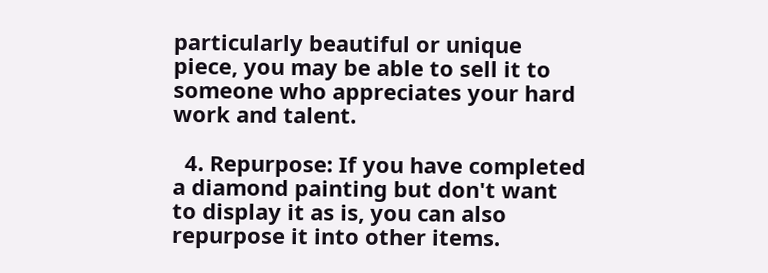particularly beautiful or unique piece, you may be able to sell it to someone who appreciates your hard work and talent.

  4. Repurpose: If you have completed a diamond painting but don't want to display it as is, you can also repurpose it into other items.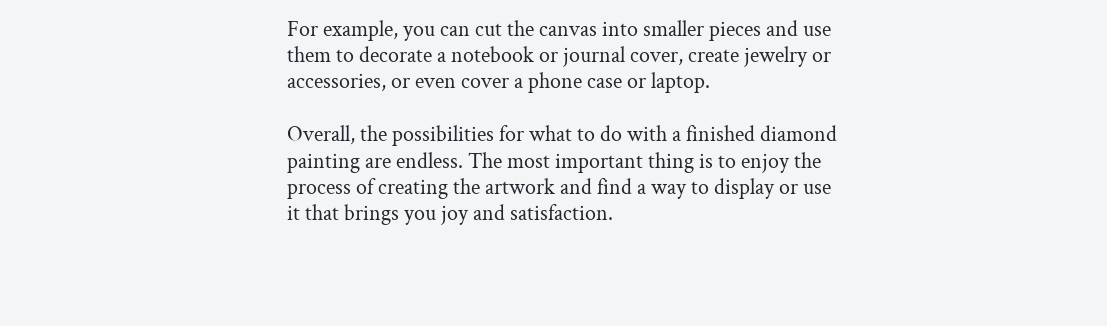For example, you can cut the canvas into smaller pieces and use them to decorate a notebook or journal cover, create jewelry or accessories, or even cover a phone case or laptop.

Overall, the possibilities for what to do with a finished diamond painting are endless. The most important thing is to enjoy the process of creating the artwork and find a way to display or use it that brings you joy and satisfaction.